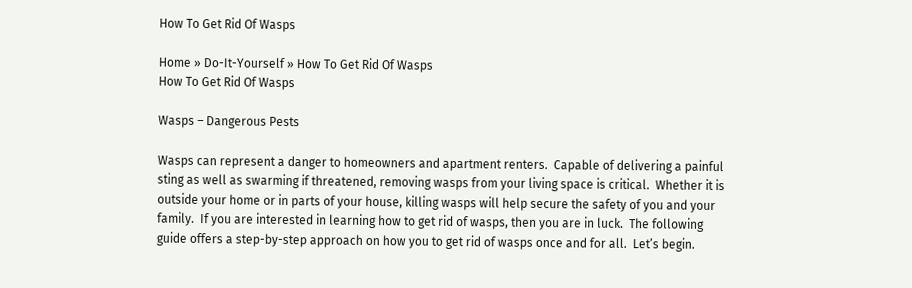How To Get Rid Of Wasps

Home » Do-It-Yourself » How To Get Rid Of Wasps
How To Get Rid Of Wasps

Wasps – Dangerous Pests

Wasps can represent a danger to homeowners and apartment renters.  Capable of delivering a painful sting as well as swarming if threatened, removing wasps from your living space is critical.  Whether it is outside your home or in parts of your house, killing wasps will help secure the safety of you and your family.  If you are interested in learning how to get rid of wasps, then you are in luck.  The following guide offers a step-by-step approach on how you to get rid of wasps once and for all.  Let’s begin.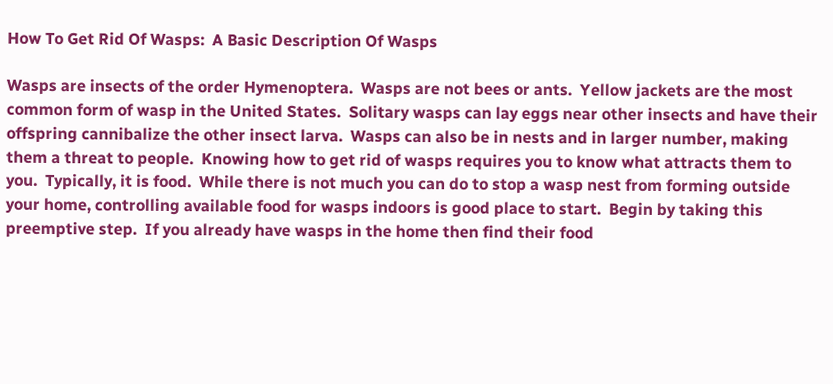How To Get Rid Of Wasps:  A Basic Description Of Wasps

Wasps are insects of the order Hymenoptera.  Wasps are not bees or ants.  Yellow jackets are the most common form of wasp in the United States.  Solitary wasps can lay eggs near other insects and have their offspring cannibalize the other insect larva.  Wasps can also be in nests and in larger number, making them a threat to people.  Knowing how to get rid of wasps requires you to know what attracts them to you.  Typically, it is food.  While there is not much you can do to stop a wasp nest from forming outside your home, controlling available food for wasps indoors is good place to start.  Begin by taking this preemptive step.  If you already have wasps in the home then find their food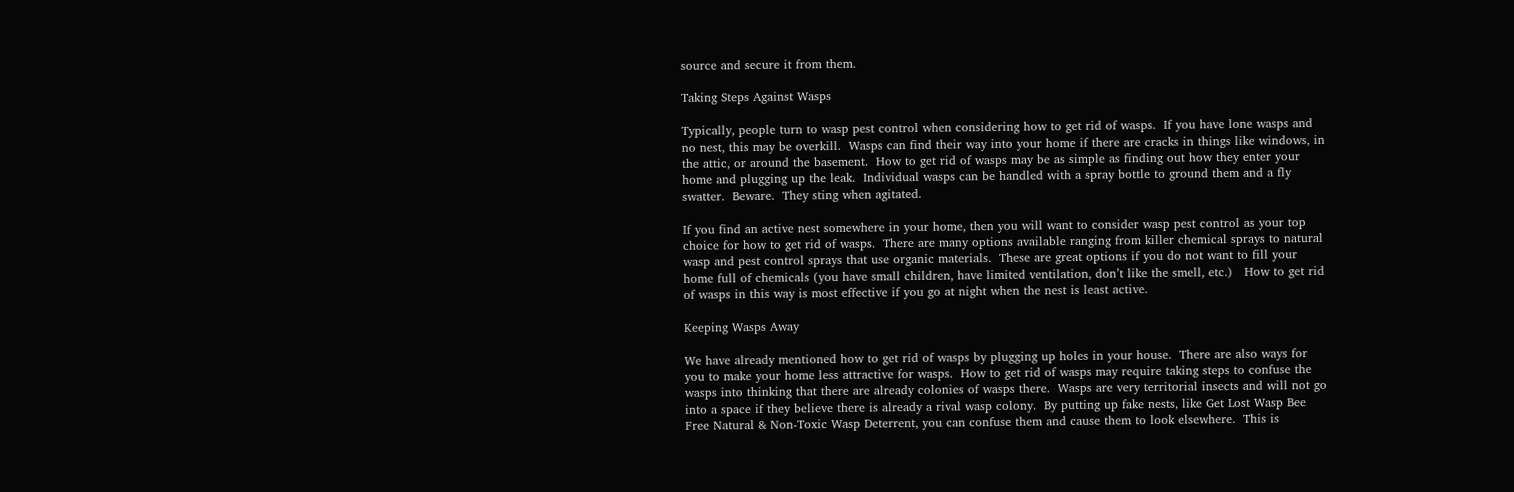source and secure it from them.

Taking Steps Against Wasps

Typically, people turn to wasp pest control when considering how to get rid of wasps.  If you have lone wasps and no nest, this may be overkill.  Wasps can find their way into your home if there are cracks in things like windows, in the attic, or around the basement.  How to get rid of wasps may be as simple as finding out how they enter your home and plugging up the leak.  Individual wasps can be handled with a spray bottle to ground them and a fly swatter.  Beware.  They sting when agitated.

If you find an active nest somewhere in your home, then you will want to consider wasp pest control as your top choice for how to get rid of wasps.  There are many options available ranging from killer chemical sprays to natural wasp and pest control sprays that use organic materials.  These are great options if you do not want to fill your home full of chemicals (you have small children, have limited ventilation, don’t like the smell, etc.)   How to get rid of wasps in this way is most effective if you go at night when the nest is least active.

Keeping Wasps Away

We have already mentioned how to get rid of wasps by plugging up holes in your house.  There are also ways for you to make your home less attractive for wasps.  How to get rid of wasps may require taking steps to confuse the wasps into thinking that there are already colonies of wasps there.  Wasps are very territorial insects and will not go into a space if they believe there is already a rival wasp colony.  By putting up fake nests, like Get Lost Wasp Bee Free Natural & Non-Toxic Wasp Deterrent, you can confuse them and cause them to look elsewhere.  This is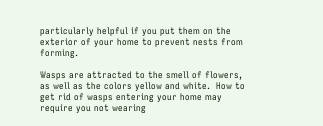particularly helpful if you put them on the exterior of your home to prevent nests from forming.

Wasps are attracted to the smell of flowers, as well as the colors yellow and white.  How to get rid of wasps entering your home may require you not wearing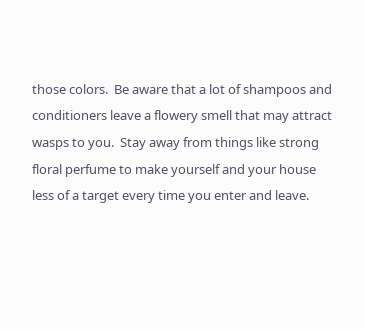those colors.  Be aware that a lot of shampoos and conditioners leave a flowery smell that may attract wasps to you.  Stay away from things like strong floral perfume to make yourself and your house less of a target every time you enter and leave.